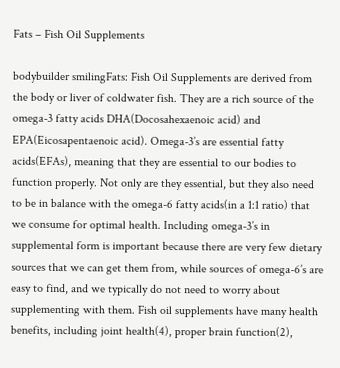Fats – Fish Oil Supplements

bodybuilder smilingFats: Fish Oil Supplements are derived from the body or liver of coldwater fish. They are a rich source of the omega-3 fatty acids DHA(Docosahexaenoic acid) and EPA(Eicosapentaenoic acid). Omega-3’s are essential fatty acids(EFAs), meaning that they are essential to our bodies to function properly. Not only are they essential, but they also need to be in balance with the omega-6 fatty acids(in a 1:1 ratio) that we consume for optimal health. Including omega-3’s in supplemental form is important because there are very few dietary sources that we can get them from, while sources of omega-6’s are easy to find, and we typically do not need to worry about supplementing with them. Fish oil supplements have many health benefits, including joint health(4), proper brain function(2),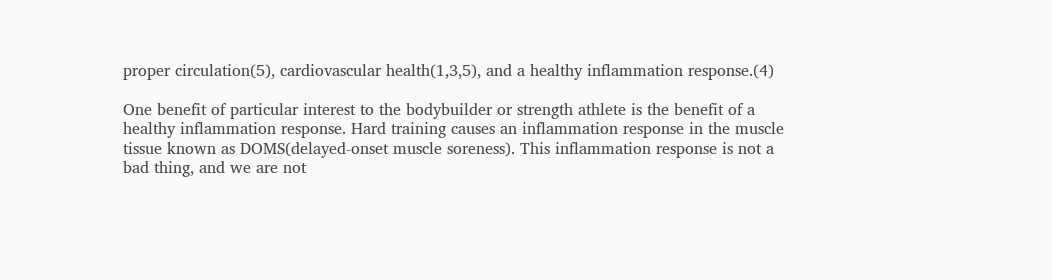proper circulation(5), cardiovascular health(1,3,5), and a healthy inflammation response.(4)

One benefit of particular interest to the bodybuilder or strength athlete is the benefit of a healthy inflammation response. Hard training causes an inflammation response in the muscle tissue known as DOMS(delayed-onset muscle soreness). This inflammation response is not a bad thing, and we are not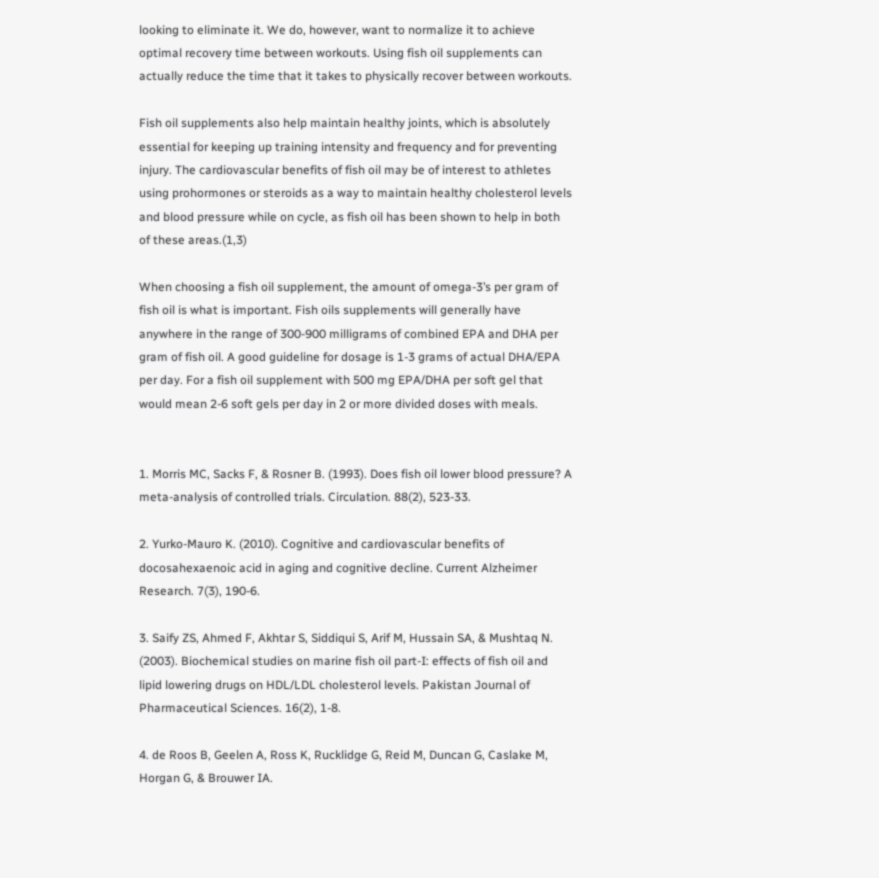looking to eliminate it. We do, however, want to normalize it to achieve optimal recovery time between workouts. Using fish oil supplements can actually reduce the time that it takes to physically recover between workouts.

Fish oil supplements also help maintain healthy joints, which is absolutely essential for keeping up training intensity and frequency and for preventing injury. The cardiovascular benefits of fish oil may be of interest to athletes using prohormones or steroids as a way to maintain healthy cholesterol levels and blood pressure while on cycle, as fish oil has been shown to help in both of these areas.(1,3)

When choosing a fish oil supplement, the amount of omega-3’s per gram of fish oil is what is important. Fish oils supplements will generally have anywhere in the range of 300-900 milligrams of combined EPA and DHA per gram of fish oil. A good guideline for dosage is 1-3 grams of actual DHA/EPA per day. For a fish oil supplement with 500 mg EPA/DHA per soft gel that would mean 2-6 soft gels per day in 2 or more divided doses with meals.


1. Morris MC, Sacks F, & Rosner B. (1993). Does fish oil lower blood pressure? A meta-analysis of controlled trials. Circulation. 88(2), 523-33.

2. Yurko-Mauro K. (2010). Cognitive and cardiovascular benefits of docosahexaenoic acid in aging and cognitive decline. Current Alzheimer Research. 7(3), 190-6.

3. Saify ZS, Ahmed F, Akhtar S, Siddiqui S, Arif M, Hussain SA, & Mushtaq N. (2003). Biochemical studies on marine fish oil part-I: effects of fish oil and lipid lowering drugs on HDL/LDL cholesterol levels. Pakistan Journal of Pharmaceutical Sciences. 16(2), 1-8.

4. de Roos B, Geelen A, Ross K, Rucklidge G, Reid M, Duncan G, Caslake M, Horgan G, & Brouwer IA.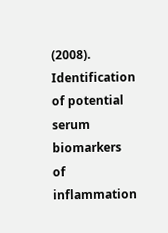(2008). Identification of potential serum biomarkers of inflammation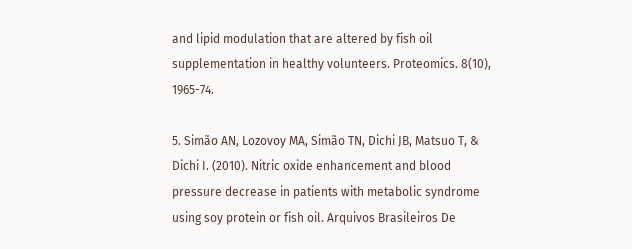and lipid modulation that are altered by fish oil supplementation in healthy volunteers. Proteomics. 8(10), 1965-74.

5. Simão AN, Lozovoy MA, Simão TN, Dichi JB, Matsuo T, & Dichi I. (2010). Nitric oxide enhancement and blood pressure decrease in patients with metabolic syndrome using soy protein or fish oil. Arquivos Brasileiros De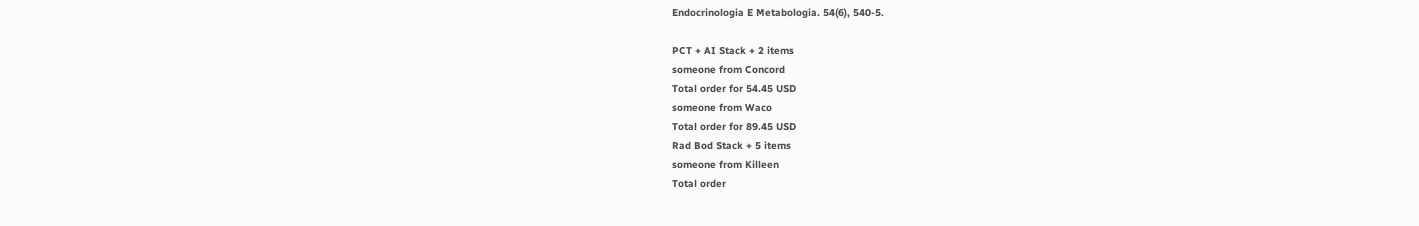Endocrinologia E Metabologia. 54(6), 540-5.

PCT + AI Stack + 2 items
someone from Concord
Total order for 54.45 USD
someone from Waco
Total order for 89.45 USD
Rad Bod Stack + 5 items
someone from Killeen
Total order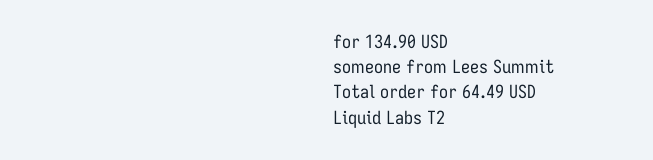for 134.90 USD
someone from Lees Summit
Total order for 64.49 USD
Liquid Labs T2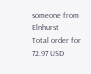someone from Elnhurst
Total order for 72.97 USD